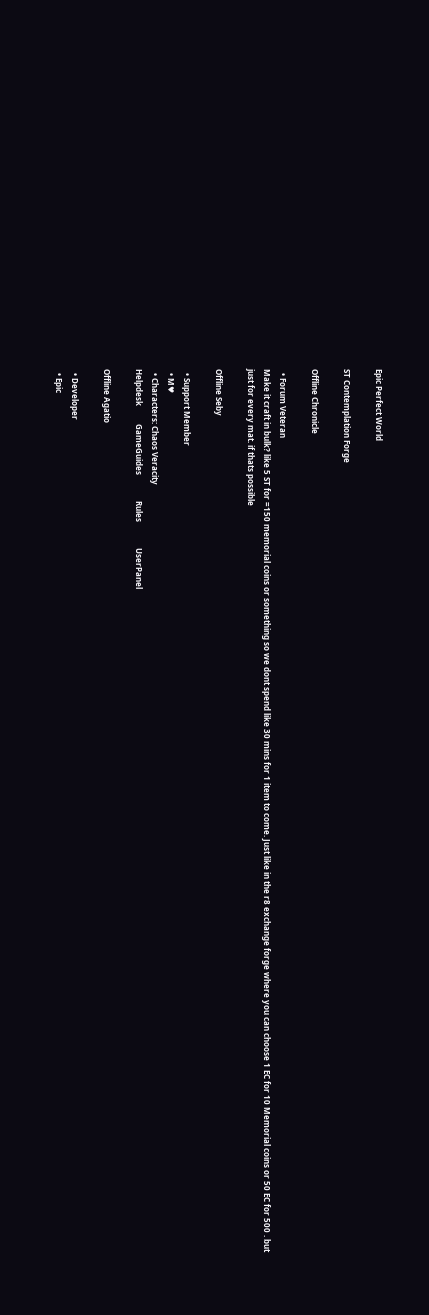Epic Perfect World

ST Contemplation Forge

Offline Chronicle

  • Forum Veteran
Make it craft in bulk? like 5 ST for =150 memorial coins or something so we dont spend like 30 mins for 1 item to come. Just like in the r8 exchange forge where you can choose 1 EC for 10 Memorial coins or 50 EC for 500 . but just for every mat. if thats possible

Offline Seby

  • Support Member
  • M♥
  • Characters: Chaos Veracity
Helpdesk         GameGuides             Rules             UserPanel

Offline Agatio

  • Developer
  • Epic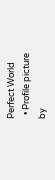Perfect World
  • Profile picture by